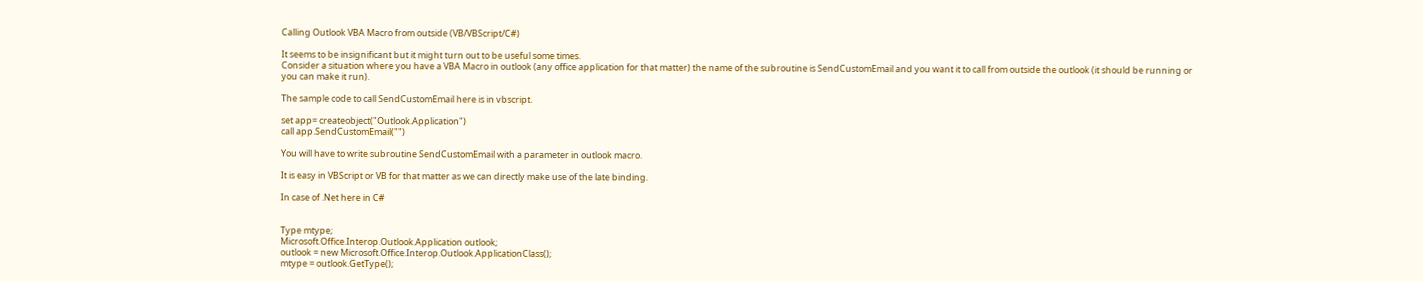Calling Outlook VBA Macro from outside (VB/VBScript/C#)

It seems to be insignificant but it might turn out to be useful some times.
Consider a situation where you have a VBA Macro in outlook (any office application for that matter) the name of the subroutine is SendCustomEmail and you want it to call from outside the outlook (it should be running or you can make it run).

The sample code to call SendCustomEmail here is in vbscript.

set app= createobject("Outlook.Application")
call app.SendCustomEmail("")

You will have to write subroutine SendCustomEmail with a parameter in outlook macro.

It is easy in VBScript or VB for that matter as we can directly make use of the late binding.

In case of .Net here in C#


Type mtype;
Microsoft.Office.Interop.Outlook.Application outlook;
outlook = new Microsoft.Office.Interop.Outlook.ApplicationClass();
mtype = outlook.GetType();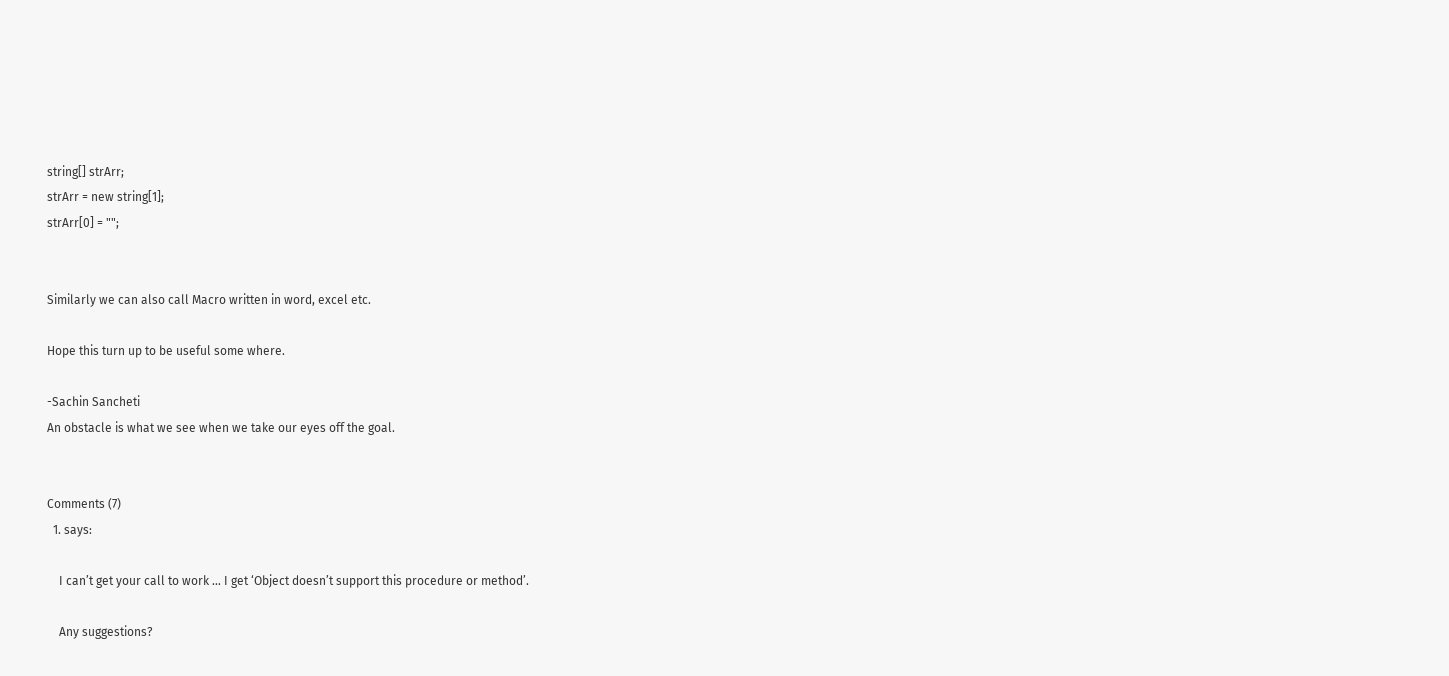string[] strArr;
strArr = new string[1];
strArr[0] = "";


Similarly we can also call Macro written in word, excel etc.

Hope this turn up to be useful some where.

-Sachin Sancheti
An obstacle is what we see when we take our eyes off the goal.


Comments (7)
  1. says:

    I can’t get your call to work … I get ‘Object doesn’t support this procedure or method’.

    Any suggestions?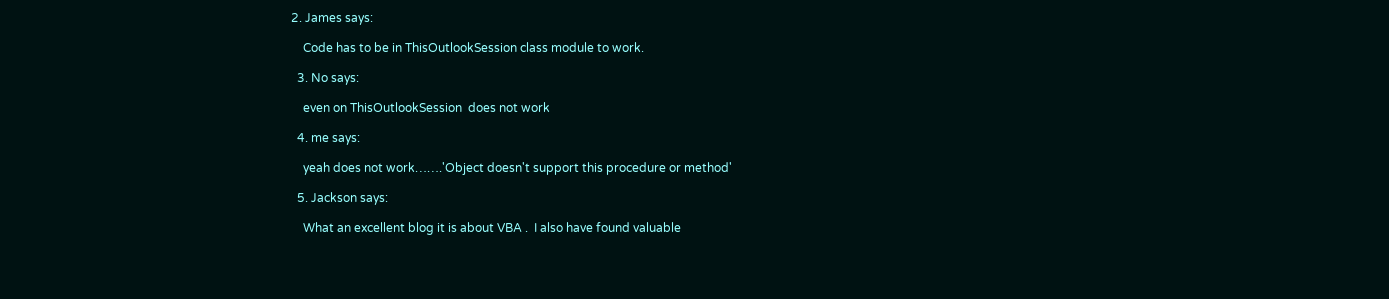2. James says:

    Code has to be in ThisOutlookSession class module to work.

  3. No says:

    even on ThisOutlookSession  does not work

  4. me says:

    yeah does not work…….'Object doesn't support this procedure or method'

  5. Jackson says:

    What an excellent blog it is about VBA .  I also have found valuable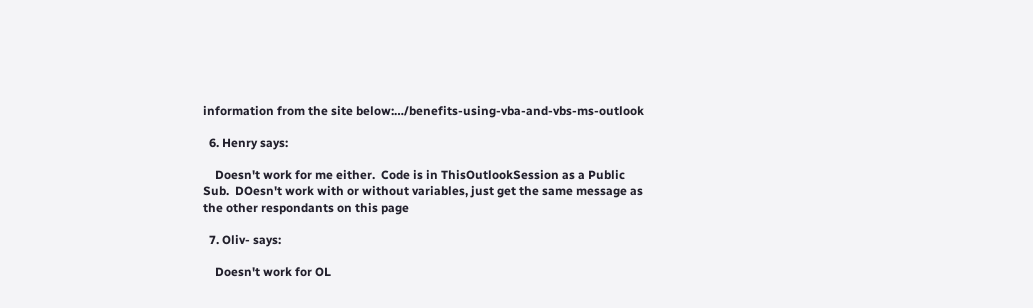information from the site below:…/benefits-using-vba-and-vbs-ms-outlook

  6. Henry says:

    Doesn't work for me either.  Code is in ThisOutlookSession as a Public Sub.  DOesn't work with or without variables, just get the same message as the other respondants on this page

  7. Oliv- says:

    Doesn't work for OL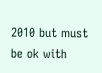2010 but must be ok with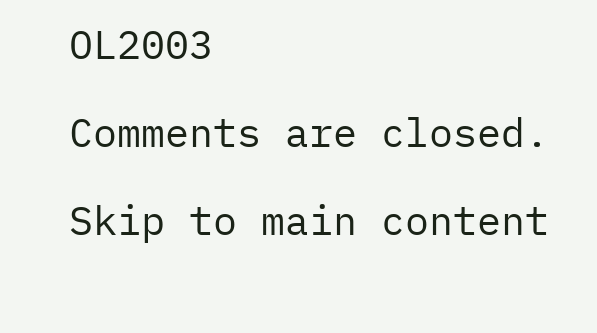OL2003

Comments are closed.

Skip to main content